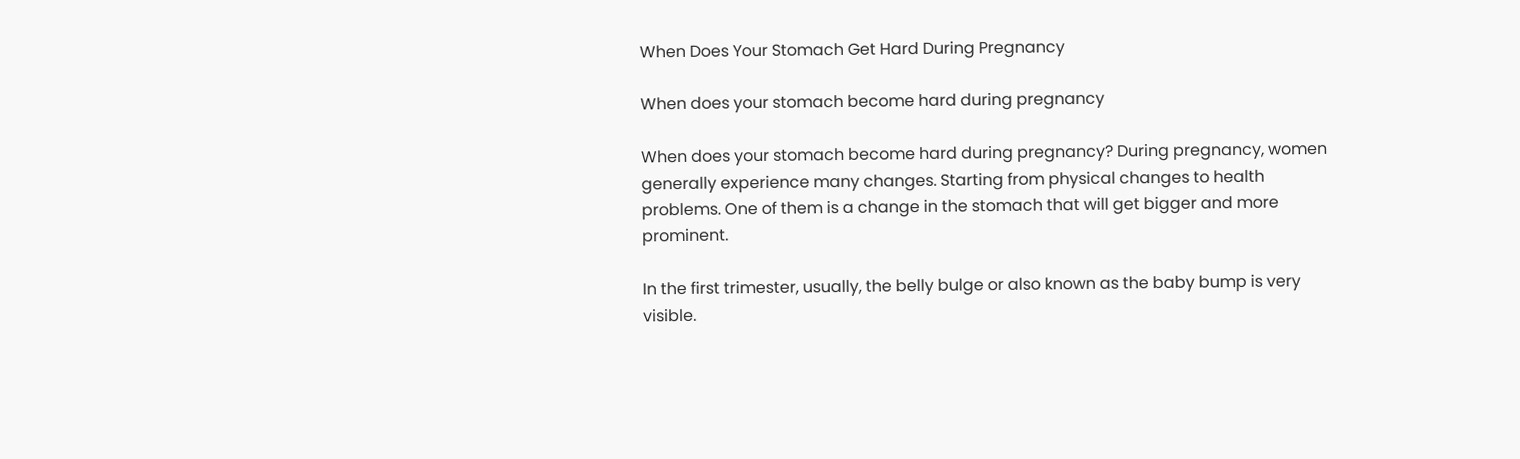When Does Your Stomach Get Hard During Pregnancy

When does your stomach become hard during pregnancy

When does your stomach become hard during pregnancy? During pregnancy, women generally experience many changes. Starting from physical changes to health problems. One of them is a change in the stomach that will get bigger and more prominent.

In the first trimester, usually, the belly bulge or also known as the baby bump is very visible.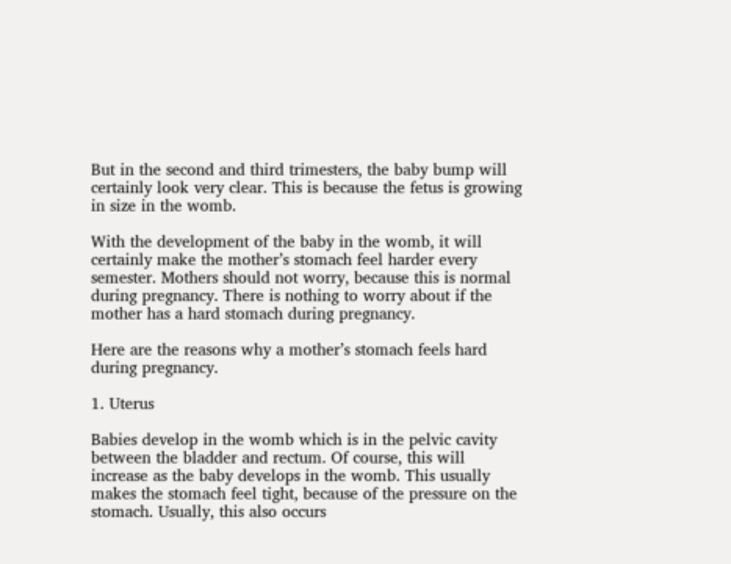But in the second and third trimesters, the baby bump will certainly look very clear. This is because the fetus is growing in size in the womb.

With the development of the baby in the womb, it will certainly make the mother’s stomach feel harder every semester. Mothers should not worry, because this is normal during pregnancy. There is nothing to worry about if the mother has a hard stomach during pregnancy.

Here are the reasons why a mother’s stomach feels hard during pregnancy.

1. Uterus

Babies develop in the womb which is in the pelvic cavity between the bladder and rectum. Of course, this will increase as the baby develops in the womb. This usually makes the stomach feel tight, because of the pressure on the stomach. Usually, this also occurs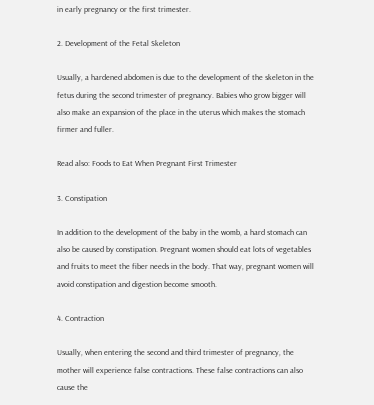in early pregnancy or the first trimester.

2. Development of the Fetal Skeleton

Usually, a hardened abdomen is due to the development of the skeleton in the fetus during the second trimester of pregnancy. Babies who grow bigger will also make an expansion of the place in the uterus which makes the stomach firmer and fuller.

Read also: Foods to Eat When Pregnant First Trimester

3. Constipation

In addition to the development of the baby in the womb, a hard stomach can also be caused by constipation. Pregnant women should eat lots of vegetables and fruits to meet the fiber needs in the body. That way, pregnant women will avoid constipation and digestion become smooth.

4. Contraction

Usually, when entering the second and third trimester of pregnancy, the mother will experience false contractions. These false contractions can also cause the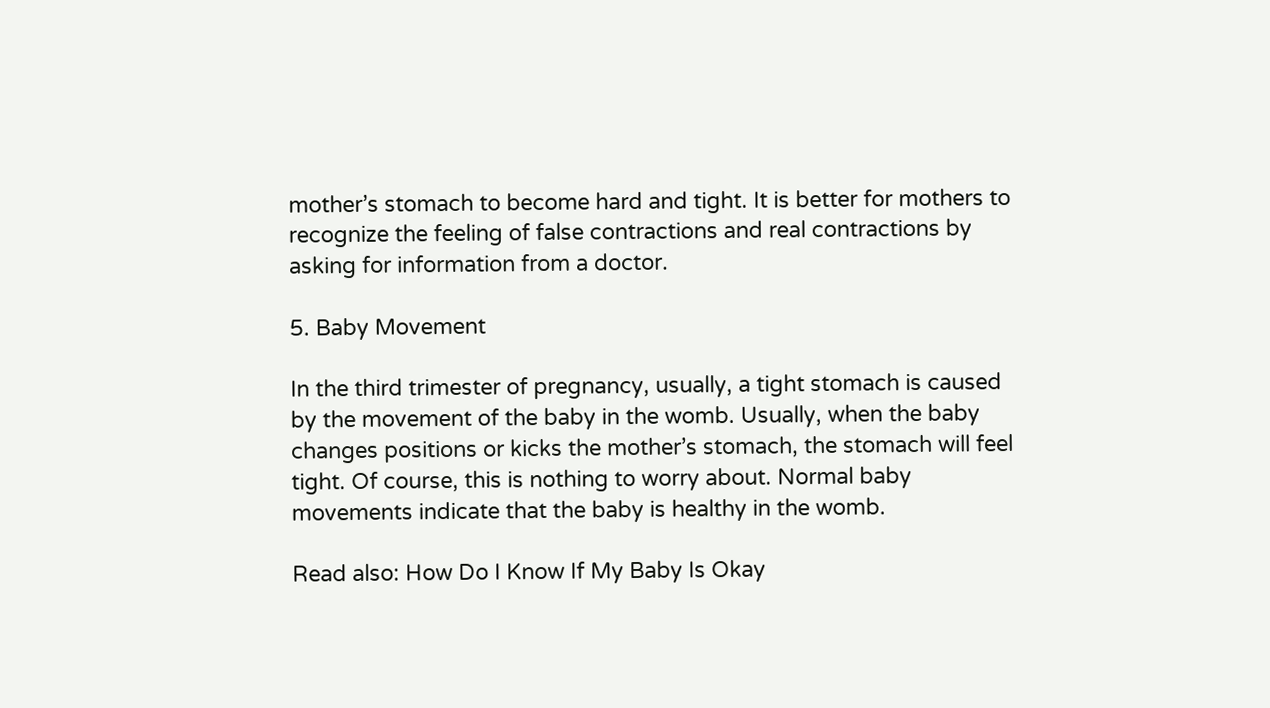mother’s stomach to become hard and tight. It is better for mothers to recognize the feeling of false contractions and real contractions by asking for information from a doctor.

5. Baby Movement

In the third trimester of pregnancy, usually, a tight stomach is caused by the movement of the baby in the womb. Usually, when the baby changes positions or kicks the mother’s stomach, the stomach will feel tight. Of course, this is nothing to worry about. Normal baby movements indicate that the baby is healthy in the womb.

Read also: How Do I Know If My Baby Is Okay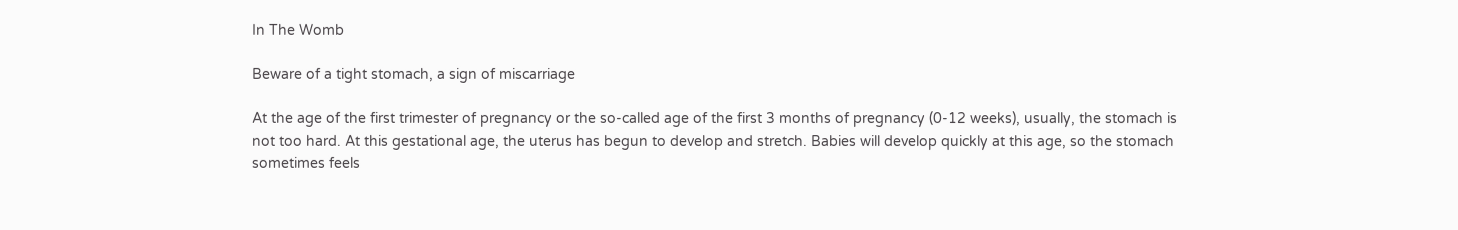In The Womb

Beware of a tight stomach, a sign of miscarriage

At the age of the first trimester of pregnancy or the so-called age of the first 3 months of pregnancy (0-12 weeks), usually, the stomach is not too hard. At this gestational age, the uterus has begun to develop and stretch. Babies will develop quickly at this age, so the stomach sometimes feels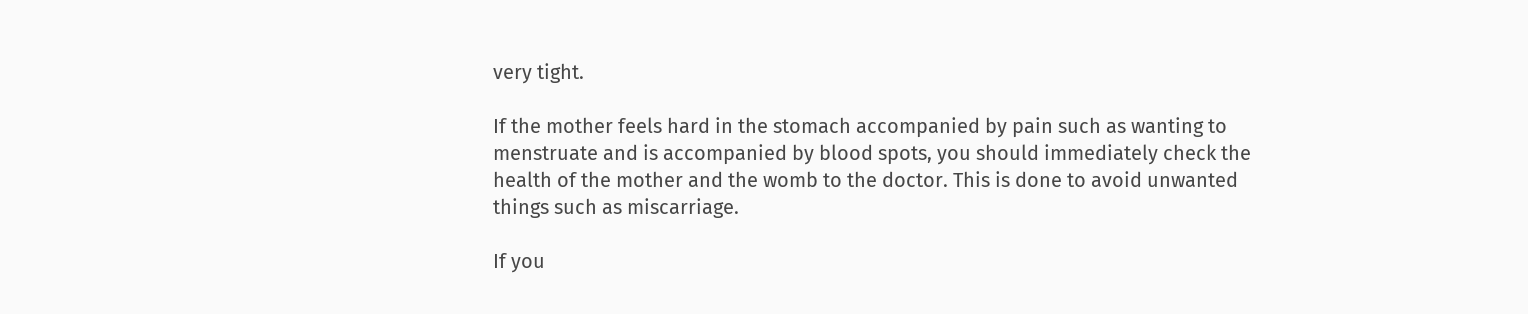very tight.

If the mother feels hard in the stomach accompanied by pain such as wanting to menstruate and is accompanied by blood spots, you should immediately check the health of the mother and the womb to the doctor. This is done to avoid unwanted things such as miscarriage.

If you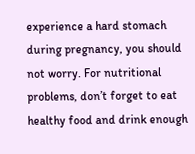experience a hard stomach during pregnancy, you should not worry. For nutritional problems, don’t forget to eat healthy food and drink enough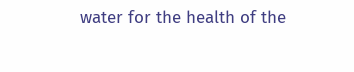water for the health of the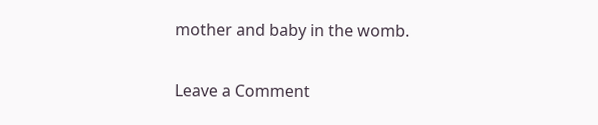mother and baby in the womb.

Leave a Comment